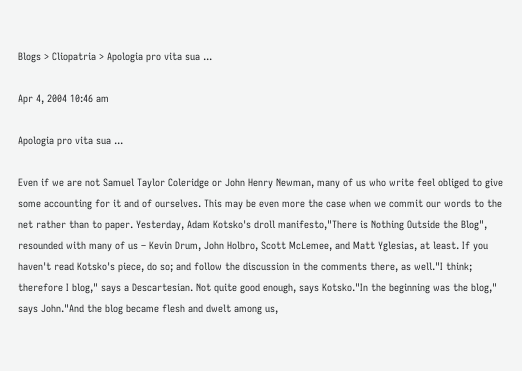Blogs > Cliopatria > Apologia pro vita sua ...

Apr 4, 2004 10:46 am

Apologia pro vita sua ...

Even if we are not Samuel Taylor Coleridge or John Henry Newman, many of us who write feel obliged to give some accounting for it and of ourselves. This may be even more the case when we commit our words to the net rather than to paper. Yesterday, Adam Kotsko's droll manifesto,"There is Nothing Outside the Blog", resounded with many of us – Kevin Drum, John Holbro, Scott McLemee, and Matt Yglesias, at least. If you haven't read Kotsko's piece, do so; and follow the discussion in the comments there, as well."I think; therefore I blog," says a Descartesian. Not quite good enough, says Kotsko."In the beginning was the blog," says John."And the blog became flesh and dwelt among us,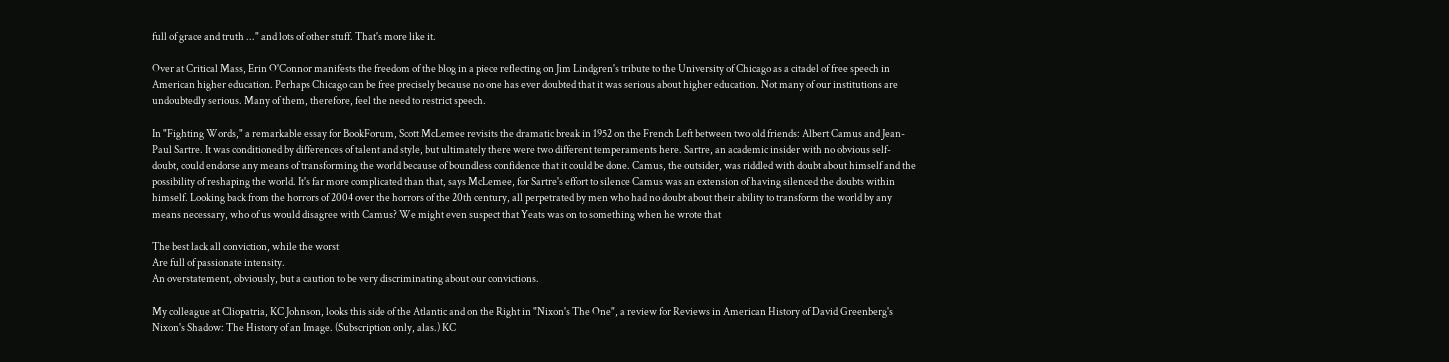full of grace and truth ..." and lots of other stuff. That's more like it.

Over at Critical Mass, Erin O'Connor manifests the freedom of the blog in a piece reflecting on Jim Lindgren's tribute to the University of Chicago as a citadel of free speech in American higher education. Perhaps Chicago can be free precisely because no one has ever doubted that it was serious about higher education. Not many of our institutions are undoubtedly serious. Many of them, therefore, feel the need to restrict speech.

In "Fighting Words," a remarkable essay for BookForum, Scott McLemee revisits the dramatic break in 1952 on the French Left between two old friends: Albert Camus and Jean-Paul Sartre. It was conditioned by differences of talent and style, but ultimately there were two different temperaments here. Sartre, an academic insider with no obvious self-doubt, could endorse any means of transforming the world because of boundless confidence that it could be done. Camus, the outsider, was riddled with doubt about himself and the possibility of reshaping the world. It's far more complicated than that, says McLemee, for Sartre's effort to silence Camus was an extension of having silenced the doubts within himself. Looking back from the horrors of 2004 over the horrors of the 20th century, all perpetrated by men who had no doubt about their ability to transform the world by any means necessary, who of us would disagree with Camus? We might even suspect that Yeats was on to something when he wrote that

The best lack all conviction, while the worst
Are full of passionate intensity.
An overstatement, obviously, but a caution to be very discriminating about our convictions.

My colleague at Cliopatria, KC Johnson, looks this side of the Atlantic and on the Right in "Nixon's The One", a review for Reviews in American History of David Greenberg's Nixon's Shadow: The History of an Image. (Subscription only, alas.) KC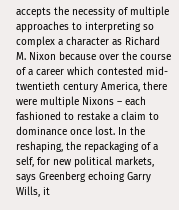accepts the necessity of multiple approaches to interpreting so complex a character as Richard M. Nixon because over the course of a career which contested mid-twentieth century America, there were multiple Nixons – each fashioned to restake a claim to dominance once lost. In the reshaping, the repackaging of a self, for new political markets, says Greenberg echoing Garry Wills, it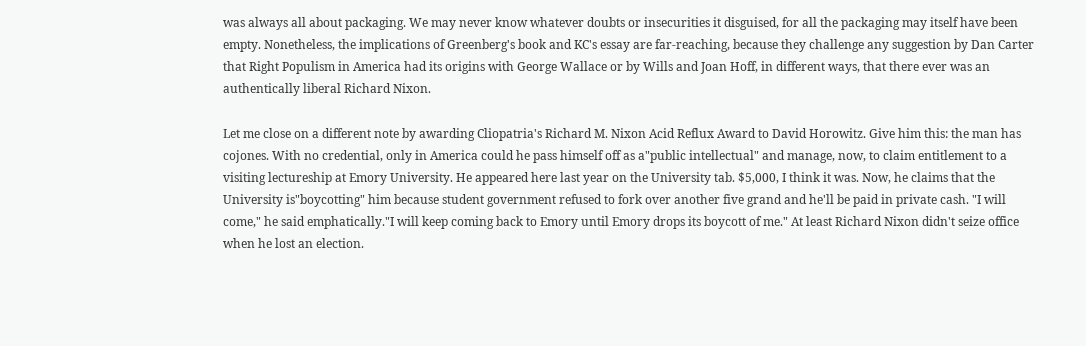was always all about packaging. We may never know whatever doubts or insecurities it disguised, for all the packaging may itself have been empty. Nonetheless, the implications of Greenberg's book and KC's essay are far-reaching, because they challenge any suggestion by Dan Carter that Right Populism in America had its origins with George Wallace or by Wills and Joan Hoff, in different ways, that there ever was an authentically liberal Richard Nixon.

Let me close on a different note by awarding Cliopatria's Richard M. Nixon Acid Reflux Award to David Horowitz. Give him this: the man has cojones. With no credential, only in America could he pass himself off as a"public intellectual" and manage, now, to claim entitlement to a visiting lectureship at Emory University. He appeared here last year on the University tab. $5,000, I think it was. Now, he claims that the University is"boycotting" him because student government refused to fork over another five grand and he'll be paid in private cash. "I will come," he said emphatically."I will keep coming back to Emory until Emory drops its boycott of me." At least Richard Nixon didn't seize office when he lost an election.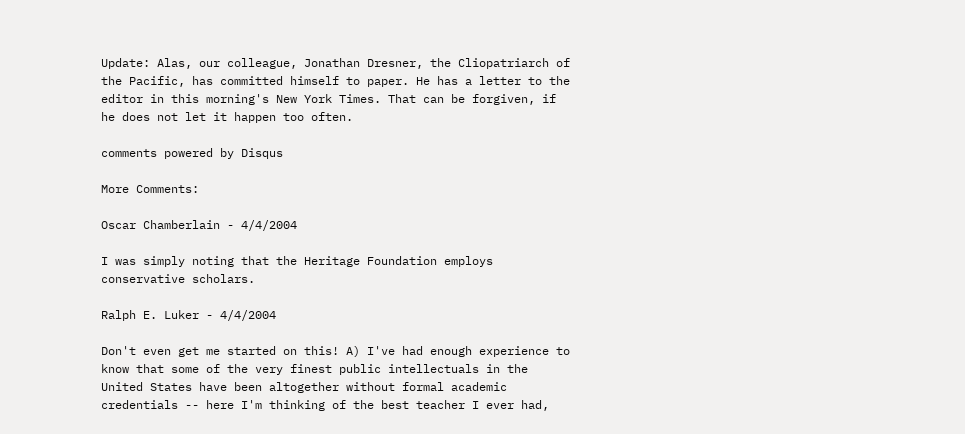Update: Alas, our colleague, Jonathan Dresner, the Cliopatriarch of the Pacific, has committed himself to paper. He has a letter to the editor in this morning's New York Times. That can be forgiven, if he does not let it happen too often.

comments powered by Disqus

More Comments:

Oscar Chamberlain - 4/4/2004

I was simply noting that the Heritage Foundation employs conservative scholars.

Ralph E. Luker - 4/4/2004

Don't even get me started on this! A) I've had enough experience to know that some of the very finest public intellectuals in the United States have been altogether without formal academic credentials -- here I'm thinking of the best teacher I ever had,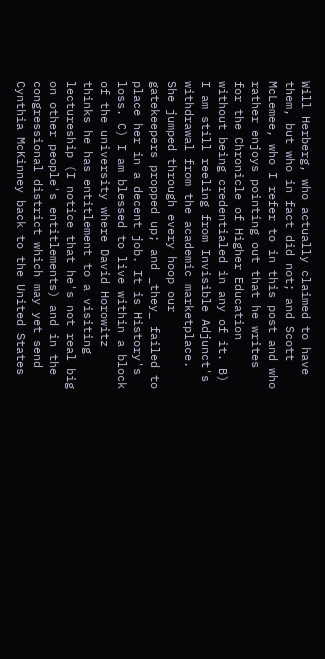Will Herberg, who actually claimed to have them, but who in fact did not; and Scott McLemee, who I refer to in this post and who rather enjoys pointing out that he writes for the Chronicle of Higher Education without being credentialed in any of it. B) I am still reeling from Invisible Adjunct's withdrawal from the academic marketplace. She jumped through every hoop our gatekeepers propped up; and _they_ failed to place her in a decent job. It is History's loss. C) I am blessed to live within a block of the university where David Horowitz thinks he has entitlement to a visiting lectureship (I notice that he's not real big on other people's entitlements) and in the congressional district which may yet send Cynthia McKinney back to the United States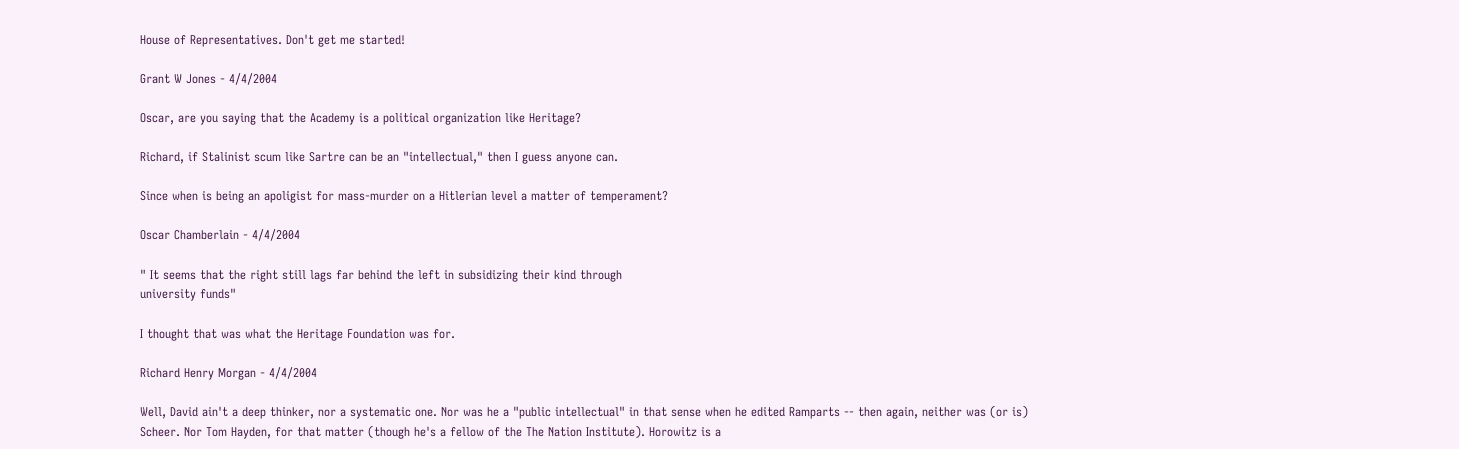House of Representatives. Don't get me started!

Grant W Jones - 4/4/2004

Oscar, are you saying that the Academy is a political organization like Heritage?

Richard, if Stalinist scum like Sartre can be an "intellectual," then I guess anyone can.

Since when is being an apoligist for mass-murder on a Hitlerian level a matter of temperament?

Oscar Chamberlain - 4/4/2004

" It seems that the right still lags far behind the left in subsidizing their kind through
university funds"

I thought that was what the Heritage Foundation was for.

Richard Henry Morgan - 4/4/2004

Well, David ain't a deep thinker, nor a systematic one. Nor was he a "public intellectual" in that sense when he edited Ramparts -- then again, neither was (or is) Scheer. Nor Tom Hayden, for that matter (though he's a fellow of the The Nation Institute). Horowitz is a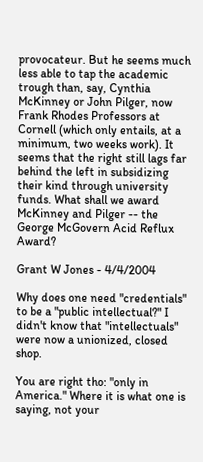provocateur. But he seems much less able to tap the academic trough than, say, Cynthia McKinney or John Pilger, now Frank Rhodes Professors at Cornell (which only entails, at a minimum, two weeks work). It seems that the right still lags far behind the left in subsidizing their kind through university funds. What shall we award McKinney and Pilger -- the George McGovern Acid Reflux Award?

Grant W Jones - 4/4/2004

Why does one need "credentials" to be a "public intellectual?" I didn't know that "intellectuals" were now a unionized, closed shop.

You are right tho: "only in America." Where it is what one is saying, not your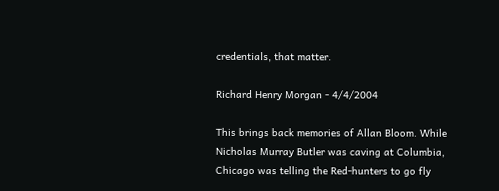credentials, that matter.

Richard Henry Morgan - 4/4/2004

This brings back memories of Allan Bloom. While Nicholas Murray Butler was caving at Columbia, Chicago was telling the Red-hunters to go fly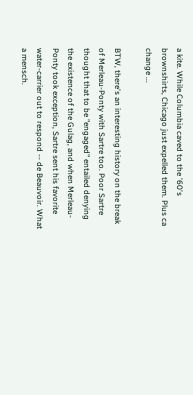a kite. While Columbia caved to the '60's brownshirts, Chicago just expelled them. Plus ca change ...

BTW, there's an interesting history on the break of Merleau-Ponty with Sartre too. Poor Sartre thought that to be "engaged" entailed denying the existence of the Gulag, and when Merleau-Ponty took exception, Sartre sent his favorite water-carrier out to respond -- de Beauvoir. What a mensch.